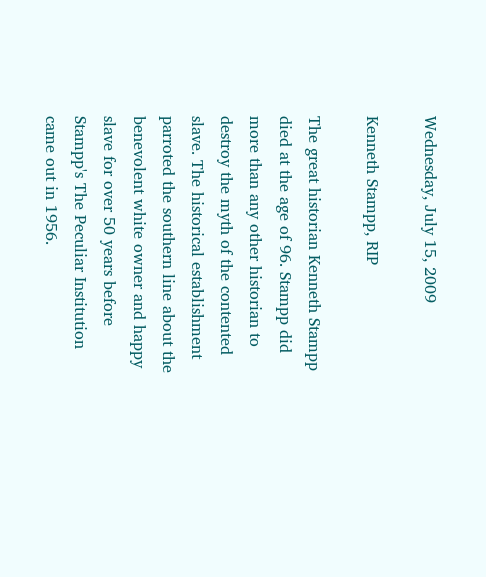Wednesday, July 15, 2009

Kenneth Stampp, RIP

The great historian Kenneth Stampp died at the age of 96. Stampp did more than any other historian to destroy the myth of the contented slave. The historical establishment parroted the southern line about the benevolent white owner and happy slave for over 50 years before Stampp's The Peculiar Institution came out in 1956.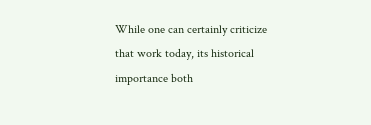While one can certainly criticize that work today, its historical importance both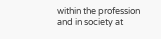within the profession and in society at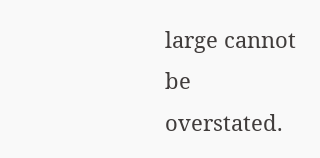large cannot be overstated.